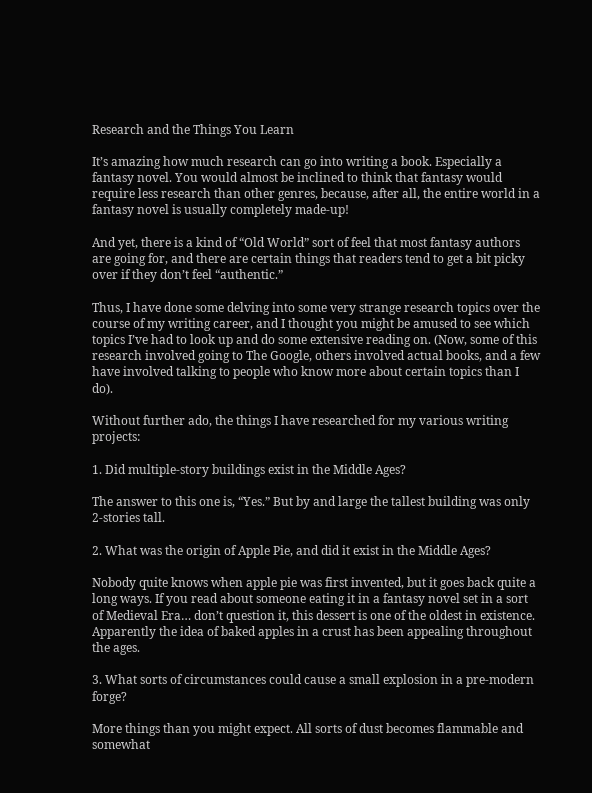Research and the Things You Learn

It’s amazing how much research can go into writing a book. Especially a fantasy novel. You would almost be inclined to think that fantasy would require less research than other genres, because, after all, the entire world in a fantasy novel is usually completely made-up!

And yet, there is a kind of “Old World” sort of feel that most fantasy authors are going for, and there are certain things that readers tend to get a bit picky over if they don’t feel “authentic.”

Thus, I have done some delving into some very strange research topics over the course of my writing career, and I thought you might be amused to see which topics I’ve had to look up and do some extensive reading on. (Now, some of this research involved going to The Google, others involved actual books, and a few have involved talking to people who know more about certain topics than I do).

Without further ado, the things I have researched for my various writing projects:

1. Did multiple-story buildings exist in the Middle Ages?

The answer to this one is, “Yes.” But by and large the tallest building was only 2-stories tall.

2. What was the origin of Apple Pie, and did it exist in the Middle Ages?

Nobody quite knows when apple pie was first invented, but it goes back quite a long ways. If you read about someone eating it in a fantasy novel set in a sort of Medieval Era… don’t question it, this dessert is one of the oldest in existence. Apparently the idea of baked apples in a crust has been appealing throughout the ages.

3. What sorts of circumstances could cause a small explosion in a pre-modern forge?

More things than you might expect. All sorts of dust becomes flammable and somewhat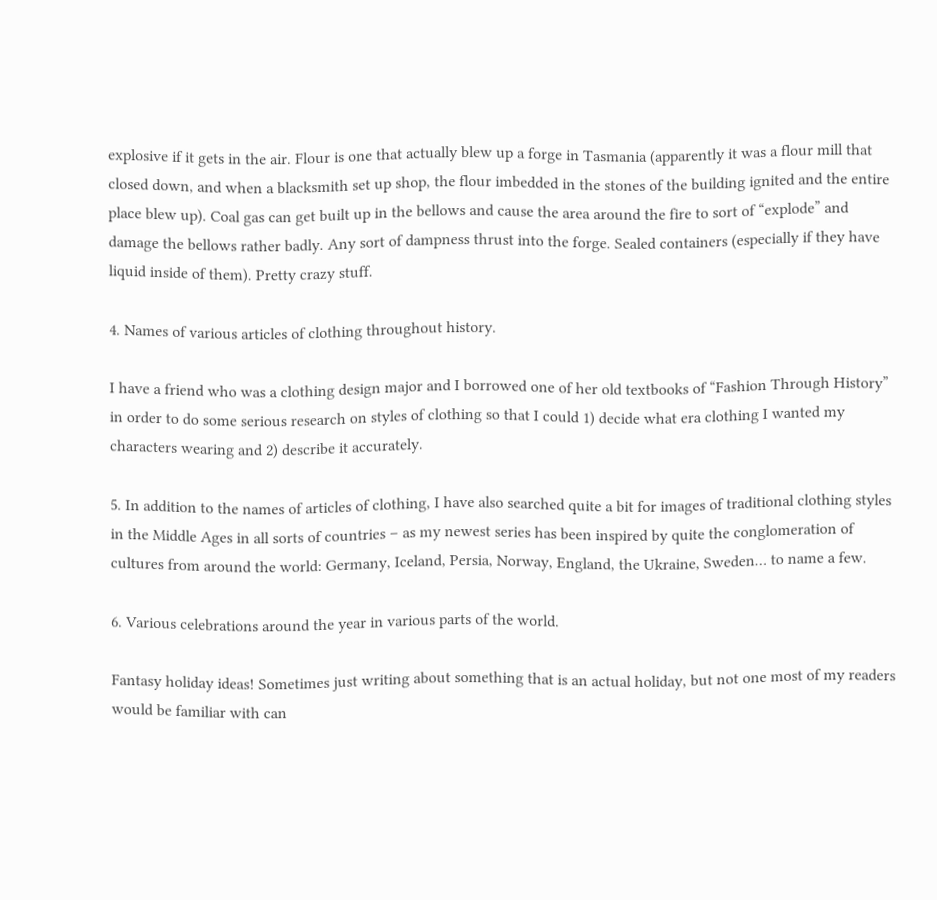explosive if it gets in the air. Flour is one that actually blew up a forge in Tasmania (apparently it was a flour mill that closed down, and when a blacksmith set up shop, the flour imbedded in the stones of the building ignited and the entire place blew up). Coal gas can get built up in the bellows and cause the area around the fire to sort of “explode” and damage the bellows rather badly. Any sort of dampness thrust into the forge. Sealed containers (especially if they have liquid inside of them). Pretty crazy stuff.

4. Names of various articles of clothing throughout history.

I have a friend who was a clothing design major and I borrowed one of her old textbooks of “Fashion Through History” in order to do some serious research on styles of clothing so that I could 1) decide what era clothing I wanted my characters wearing and 2) describe it accurately.

5. In addition to the names of articles of clothing, I have also searched quite a bit for images of traditional clothing styles in the Middle Ages in all sorts of countries – as my newest series has been inspired by quite the conglomeration of cultures from around the world: Germany, Iceland, Persia, Norway, England, the Ukraine, Sweden… to name a few.

6. Various celebrations around the year in various parts of the world.

Fantasy holiday ideas! Sometimes just writing about something that is an actual holiday, but not one most of my readers would be familiar with can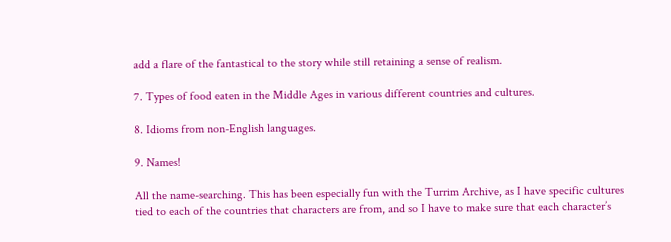add a flare of the fantastical to the story while still retaining a sense of realism.

7. Types of food eaten in the Middle Ages in various different countries and cultures.

8. Idioms from non-English languages.

9. Names!

All the name-searching. This has been especially fun with the Turrim Archive, as I have specific cultures tied to each of the countries that characters are from, and so I have to make sure that each character’s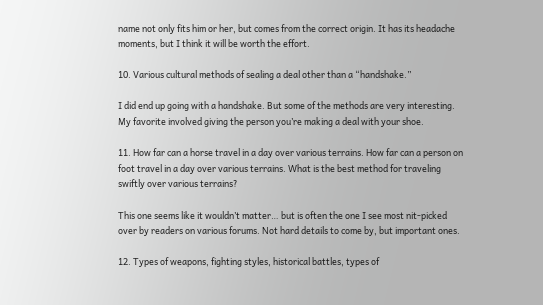name not only fits him or her, but comes from the correct origin. It has its headache moments, but I think it will be worth the effort.

10. Various cultural methods of sealing a deal other than a “handshake.”

I did end up going with a handshake. But some of the methods are very interesting. My favorite involved giving the person you’re making a deal with your shoe.

11. How far can a horse travel in a day over various terrains. How far can a person on foot travel in a day over various terrains. What is the best method for traveling swiftly over various terrains?

This one seems like it wouldn’t matter… but is often the one I see most nit-picked over by readers on various forums. Not hard details to come by, but important ones.

12. Types of weapons, fighting styles, historical battles, types of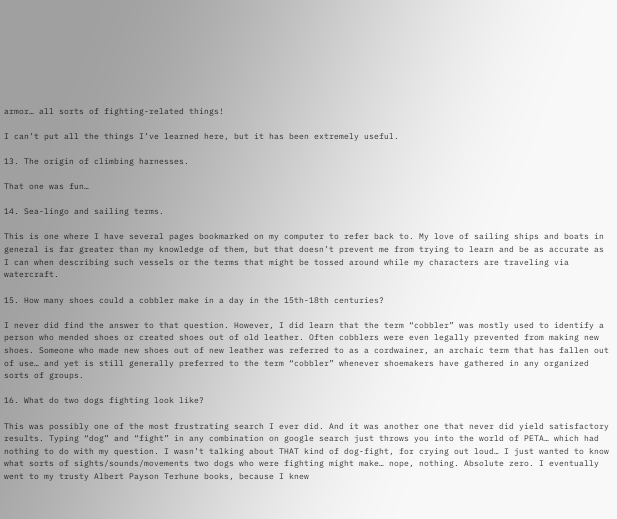armor… all sorts of fighting-related things!

I can’t put all the things I’ve learned here, but it has been extremely useful.

13. The origin of climbing harnesses.

That one was fun…

14. Sea-lingo and sailing terms.

This is one where I have several pages bookmarked on my computer to refer back to. My love of sailing ships and boats in general is far greater than my knowledge of them, but that doesn’t prevent me from trying to learn and be as accurate as I can when describing such vessels or the terms that might be tossed around while my characters are traveling via watercraft.

15. How many shoes could a cobbler make in a day in the 15th-18th centuries?

I never did find the answer to that question. However, I did learn that the term “cobbler” was mostly used to identify a person who mended shoes or created shoes out of old leather. Often cobblers were even legally prevented from making new shoes. Someone who made new shoes out of new leather was referred to as a cordwainer, an archaic term that has fallen out of use… and yet is still generally preferred to the term “cobbler” whenever shoemakers have gathered in any organized sorts of groups.

16. What do two dogs fighting look like?

This was possibly one of the most frustrating search I ever did. And it was another one that never did yield satisfactory results. Typing “dog” and “fight” in any combination on google search just throws you into the world of PETA… which had nothing to do with my question. I wasn’t talking about THAT kind of dog-fight, for crying out loud… I just wanted to know what sorts of sights/sounds/movements two dogs who were fighting might make… nope, nothing. Absolute zero. I eventually went to my trusty Albert Payson Terhune books, because I knew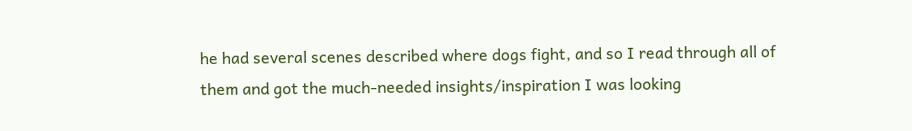he had several scenes described where dogs fight, and so I read through all of them and got the much-needed insights/inspiration I was looking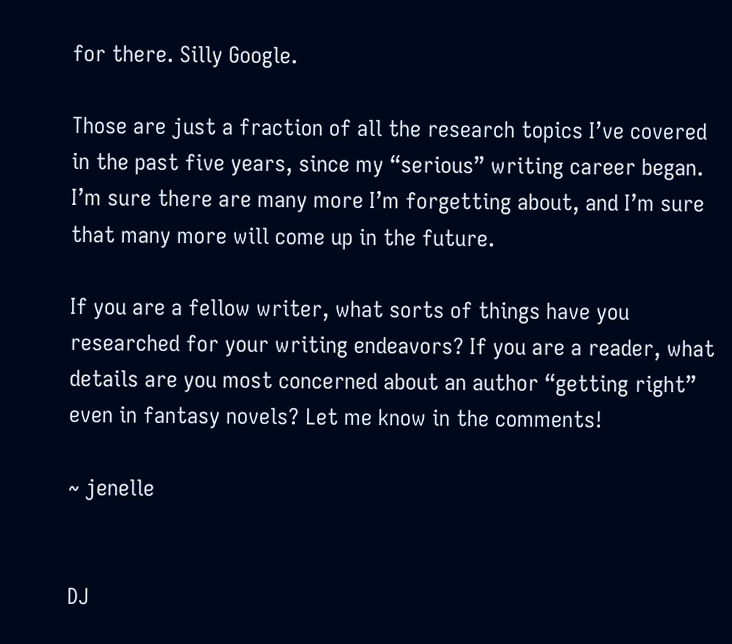for there. Silly Google.

Those are just a fraction of all the research topics I’ve covered in the past five years, since my “serious” writing career began. I’m sure there are many more I’m forgetting about, and I’m sure that many more will come up in the future.

If you are a fellow writer, what sorts of things have you researched for your writing endeavors? If you are a reader, what details are you most concerned about an author “getting right” even in fantasy novels? Let me know in the comments!

~ jenelle


DJ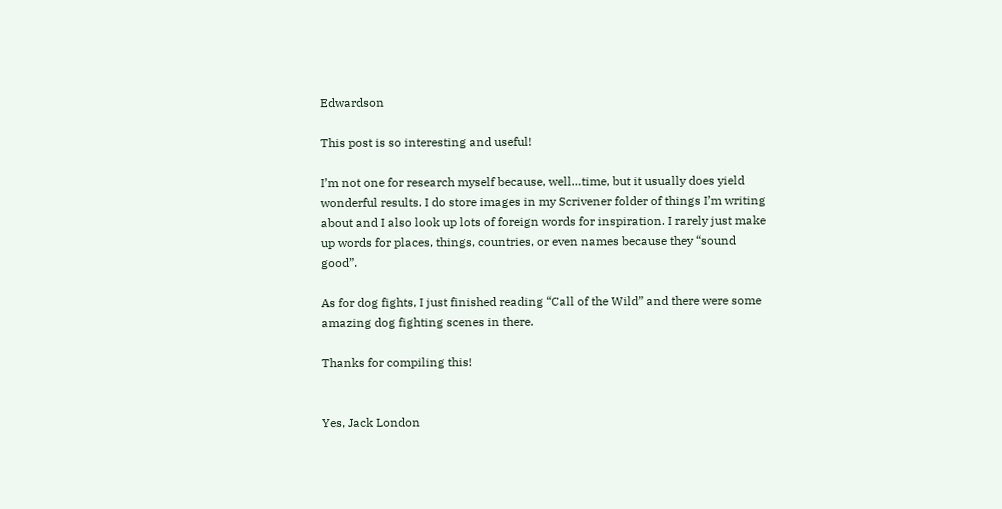Edwardson

This post is so interesting and useful!

I’m not one for research myself because, well…time, but it usually does yield wonderful results. I do store images in my Scrivener folder of things I’m writing about and I also look up lots of foreign words for inspiration. I rarely just make up words for places, things, countries, or even names because they “sound good”.

As for dog fights, I just finished reading “Call of the Wild” and there were some amazing dog fighting scenes in there.

Thanks for compiling this!


Yes, Jack London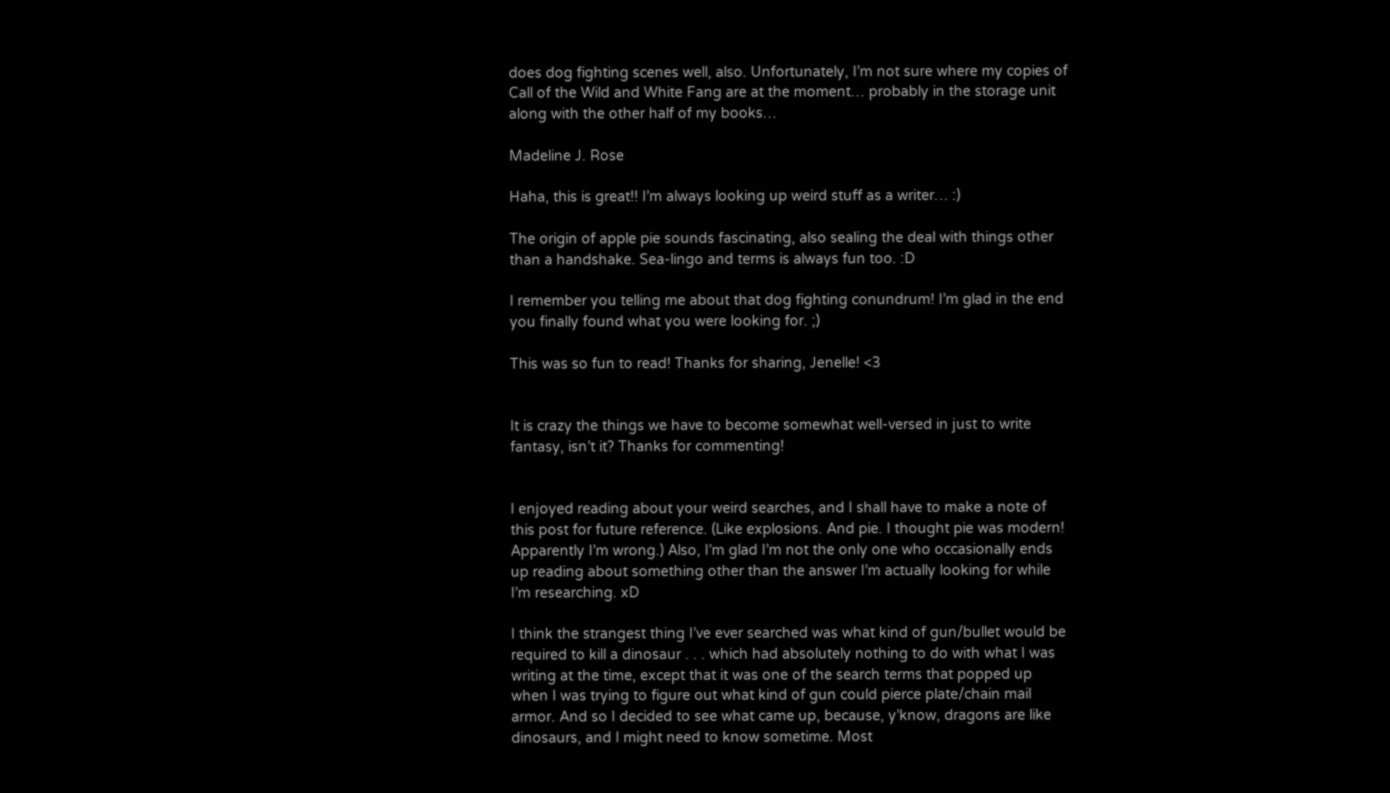does dog fighting scenes well, also. Unfortunately, I’m not sure where my copies of Call of the Wild and White Fang are at the moment… probably in the storage unit along with the other half of my books…

Madeline J. Rose

Haha, this is great!! I’m always looking up weird stuff as a writer… :)

The origin of apple pie sounds fascinating, also sealing the deal with things other than a handshake. Sea-lingo and terms is always fun too. :D

I remember you telling me about that dog fighting conundrum! I’m glad in the end you finally found what you were looking for. ;)

This was so fun to read! Thanks for sharing, Jenelle! <3


It is crazy the things we have to become somewhat well-versed in just to write fantasy, isn’t it? Thanks for commenting!


I enjoyed reading about your weird searches, and I shall have to make a note of this post for future reference. (Like explosions. And pie. I thought pie was modern! Apparently I’m wrong.) Also, I’m glad I’m not the only one who occasionally ends up reading about something other than the answer I’m actually looking for while I’m researching. xD

I think the strangest thing I’ve ever searched was what kind of gun/bullet would be required to kill a dinosaur . . . which had absolutely nothing to do with what I was writing at the time, except that it was one of the search terms that popped up when I was trying to figure out what kind of gun could pierce plate/chain mail armor. And so I decided to see what came up, because, y’know, dragons are like dinosaurs, and I might need to know sometime. Most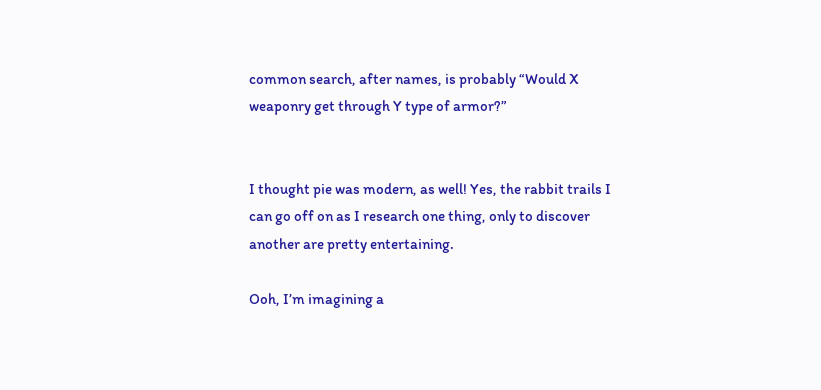common search, after names, is probably “Would X weaponry get through Y type of armor?”


I thought pie was modern, as well! Yes, the rabbit trails I can go off on as I research one thing, only to discover another are pretty entertaining.

Ooh, I’m imagining a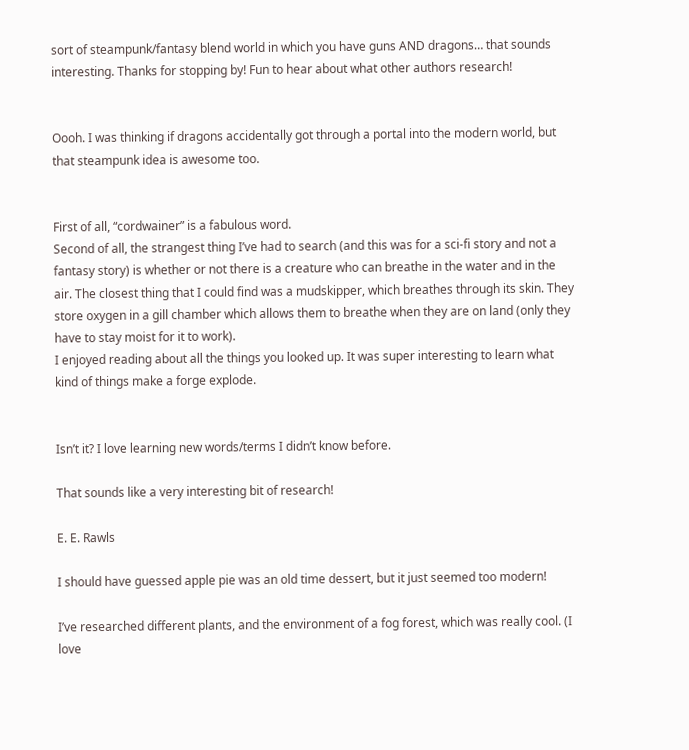sort of steampunk/fantasy blend world in which you have guns AND dragons… that sounds interesting. Thanks for stopping by! Fun to hear about what other authors research!


Oooh. I was thinking if dragons accidentally got through a portal into the modern world, but that steampunk idea is awesome too.


First of all, “cordwainer” is a fabulous word.
Second of all, the strangest thing I’ve had to search (and this was for a sci-fi story and not a fantasy story) is whether or not there is a creature who can breathe in the water and in the air. The closest thing that I could find was a mudskipper, which breathes through its skin. They store oxygen in a gill chamber which allows them to breathe when they are on land (only they have to stay moist for it to work).
I enjoyed reading about all the things you looked up. It was super interesting to learn what kind of things make a forge explode.


Isn’t it? I love learning new words/terms I didn’t know before.

That sounds like a very interesting bit of research!

E. E. Rawls

I should have guessed apple pie was an old time dessert, but it just seemed too modern!

I’ve researched different plants, and the environment of a fog forest, which was really cool. (I love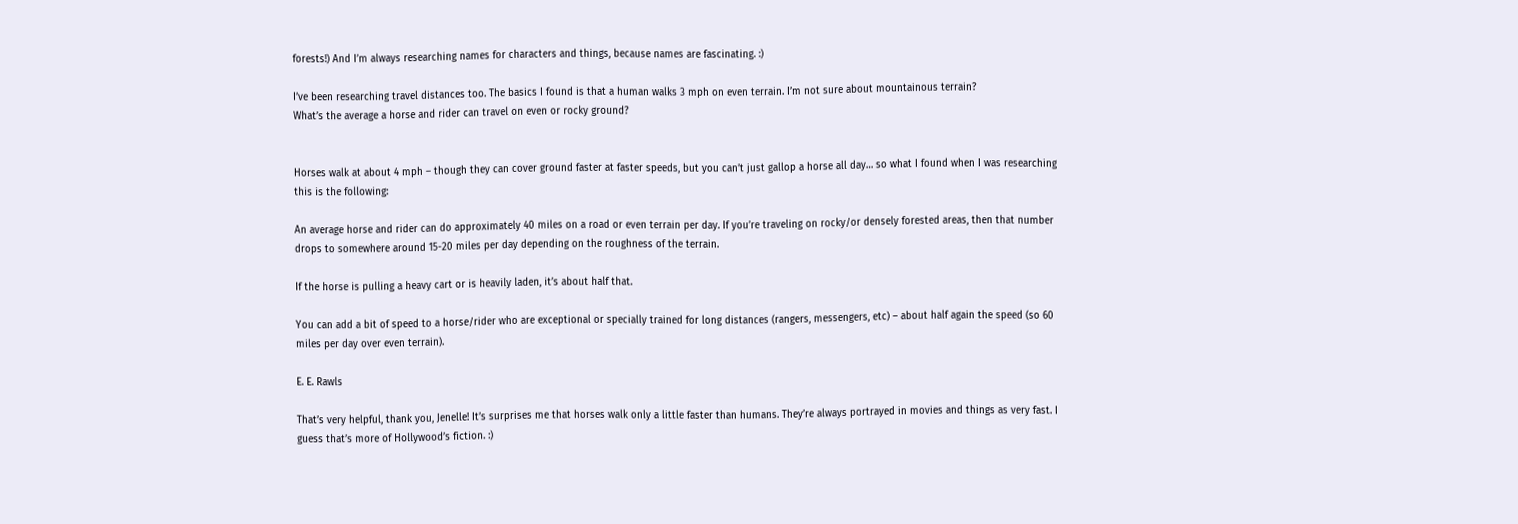forests!) And I’m always researching names for characters and things, because names are fascinating. :)

I’ve been researching travel distances too. The basics I found is that a human walks 3 mph on even terrain. I’m not sure about mountainous terrain?
What’s the average a horse and rider can travel on even or rocky ground?


Horses walk at about 4 mph – though they can cover ground faster at faster speeds, but you can’t just gallop a horse all day… so what I found when I was researching this is the following:

An average horse and rider can do approximately 40 miles on a road or even terrain per day. If you’re traveling on rocky/or densely forested areas, then that number drops to somewhere around 15-20 miles per day depending on the roughness of the terrain.

If the horse is pulling a heavy cart or is heavily laden, it’s about half that.

You can add a bit of speed to a horse/rider who are exceptional or specially trained for long distances (rangers, messengers, etc) – about half again the speed (so 60 miles per day over even terrain).

E. E. Rawls

That’s very helpful, thank you, Jenelle! It’s surprises me that horses walk only a little faster than humans. They’re always portrayed in movies and things as very fast. I guess that’s more of Hollywood’s fiction. :)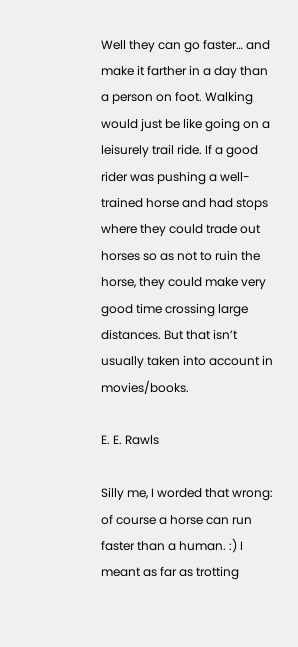Well they can go faster… and make it farther in a day than a person on foot. Walking would just be like going on a leisurely trail ride. If a good rider was pushing a well-trained horse and had stops where they could trade out horses so as not to ruin the horse, they could make very good time crossing large distances. But that isn’t usually taken into account in movies/books.

E. E. Rawls

Silly me, I worded that wrong: of course a horse can run faster than a human. :) I meant as far as trotting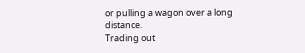or pulling a wagon over a long distance.
Trading out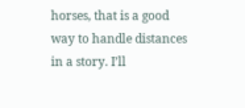horses, that is a good way to handle distances in a story. I’ll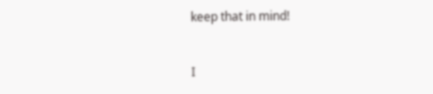keep that in mind!


I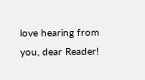love hearing from you, dear Reader!